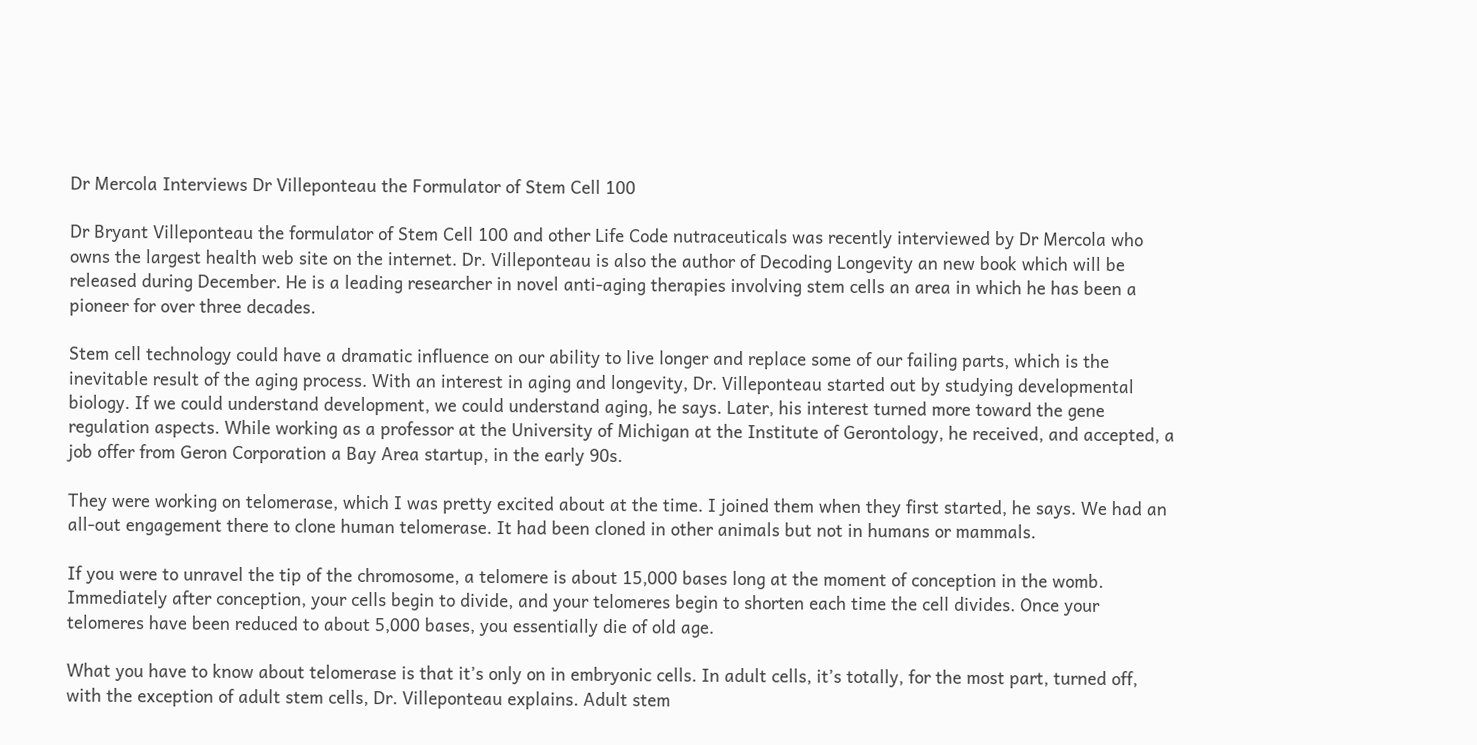Dr Mercola Interviews Dr Villeponteau the Formulator of Stem Cell 100

Dr Bryant Villeponteau the formulator of Stem Cell 100 and other Life Code nutraceuticals was recently interviewed by Dr Mercola who owns the largest health web site on the internet. Dr. Villeponteau is also the author of Decoding Longevity an new book which will be released during December. He is a leading researcher in novel anti-aging therapies involving stem cells an area in which he has been a pioneer for over three decades.

Stem cell technology could have a dramatic influence on our ability to live longer and replace some of our failing parts, which is the inevitable result of the aging process. With an interest in aging and longevity, Dr. Villeponteau started out by studying developmental biology. If we could understand development, we could understand aging, he says. Later, his interest turned more toward the gene regulation aspects. While working as a professor at the University of Michigan at the Institute of Gerontology, he received, and accepted, a job offer from Geron Corporation a Bay Area startup, in the early 90s.

They were working on telomerase, which I was pretty excited about at the time. I joined them when they first started, he says. We had an all-out engagement there to clone human telomerase. It had been cloned in other animals but not in humans or mammals.

If you were to unravel the tip of the chromosome, a telomere is about 15,000 bases long at the moment of conception in the womb. Immediately after conception, your cells begin to divide, and your telomeres begin to shorten each time the cell divides. Once your telomeres have been reduced to about 5,000 bases, you essentially die of old age.

What you have to know about telomerase is that it’s only on in embryonic cells. In adult cells, it’s totally, for the most part, turned off, with the exception of adult stem cells, Dr. Villeponteau explains. Adult stem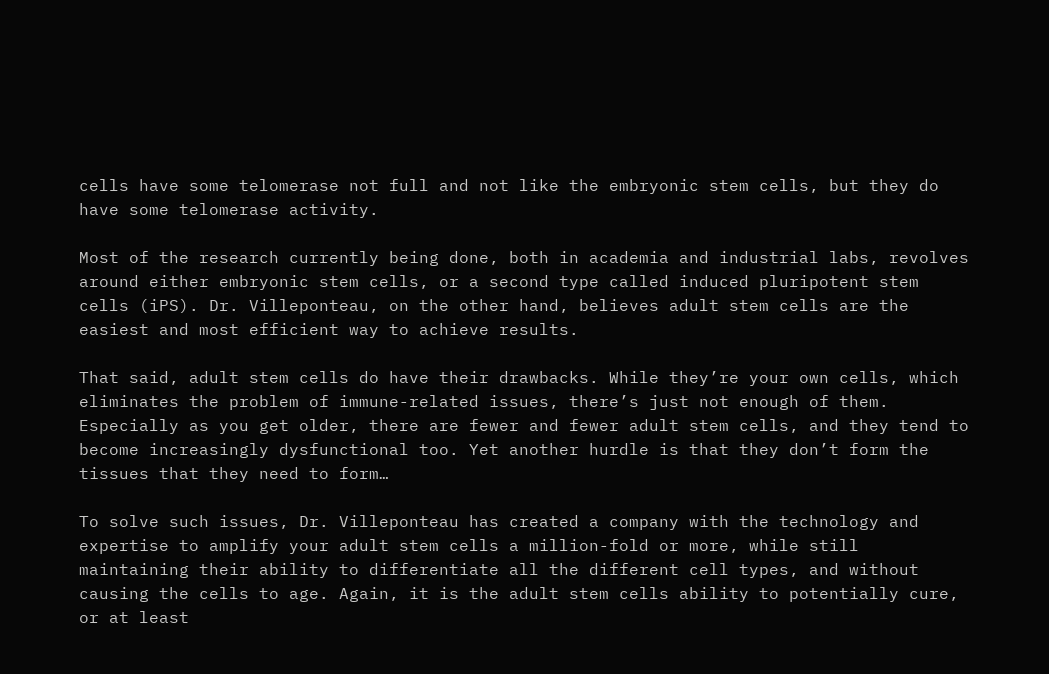cells have some telomerase not full and not like the embryonic stem cells, but they do have some telomerase activity.

Most of the research currently being done, both in academia and industrial labs, revolves around either embryonic stem cells, or a second type called induced pluripotent stem cells (iPS). Dr. Villeponteau, on the other hand, believes adult stem cells are the easiest and most efficient way to achieve results.

That said, adult stem cells do have their drawbacks. While they’re your own cells, which eliminates the problem of immune-related issues, there’s just not enough of them. Especially as you get older, there are fewer and fewer adult stem cells, and they tend to become increasingly dysfunctional too. Yet another hurdle is that they don’t form the tissues that they need to form…

To solve such issues, Dr. Villeponteau has created a company with the technology and expertise to amplify your adult stem cells a million-fold or more, while still maintaining their ability to differentiate all the different cell types, and without causing the cells to age. Again, it is the adult stem cells ability to potentially cure, or at least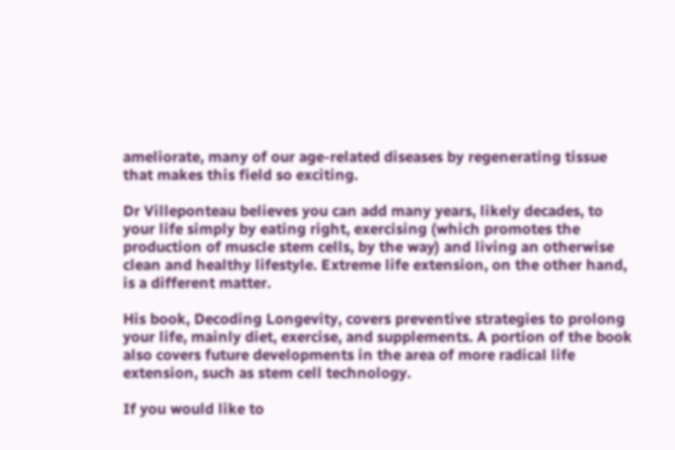ameliorate, many of our age-related diseases by regenerating tissue that makes this field so exciting.

Dr Villeponteau believes you can add many years, likely decades, to your life simply by eating right, exercising (which promotes the production of muscle stem cells, by the way) and living an otherwise clean and healthy lifestyle. Extreme life extension, on the other hand, is a different matter.

His book, Decoding Longevity, covers preventive strategies to prolong your life, mainly diet, exercise, and supplements. A portion of the book also covers future developments in the area of more radical life extension, such as stem cell technology.

If you would like to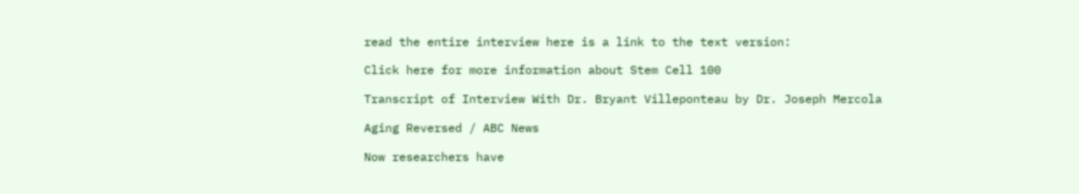read the entire interview here is a link to the text version:

Click here for more information about Stem Cell 100

Transcript of Interview With Dr. Bryant Villeponteau by Dr. Joseph Mercola

Aging Reversed / ABC News

Now researchers have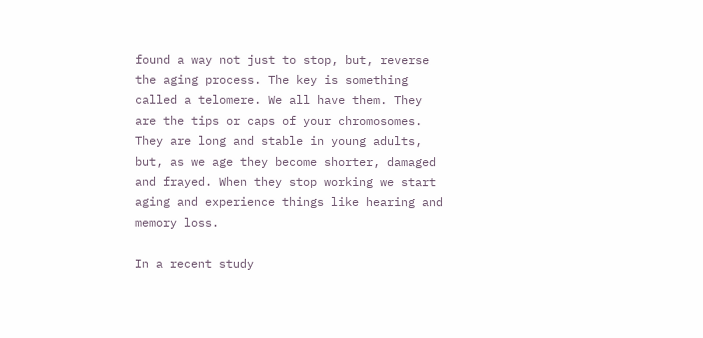found a way not just to stop, but, reverse the aging process. The key is something called a telomere. We all have them. They are the tips or caps of your chromosomes. They are long and stable in young adults, but, as we age they become shorter, damaged and frayed. When they stop working we start aging and experience things like hearing and memory loss.

In a recent study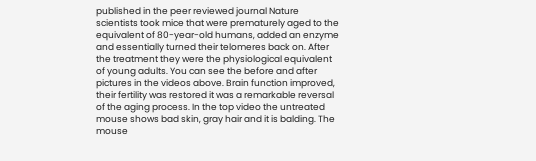published in the peer reviewed journal Nature scientists took mice that were prematurely aged to the equivalent of 80-year-old humans, added an enzyme and essentially turned their telomeres back on. After the treatment they were the physiological equivalent of young adults. You can see the before and after pictures in the videos above. Brain function improved, their fertility was restored it was a remarkable reversal of the aging process. In the top video the untreated mouse shows bad skin, gray hair and it is balding. The mouse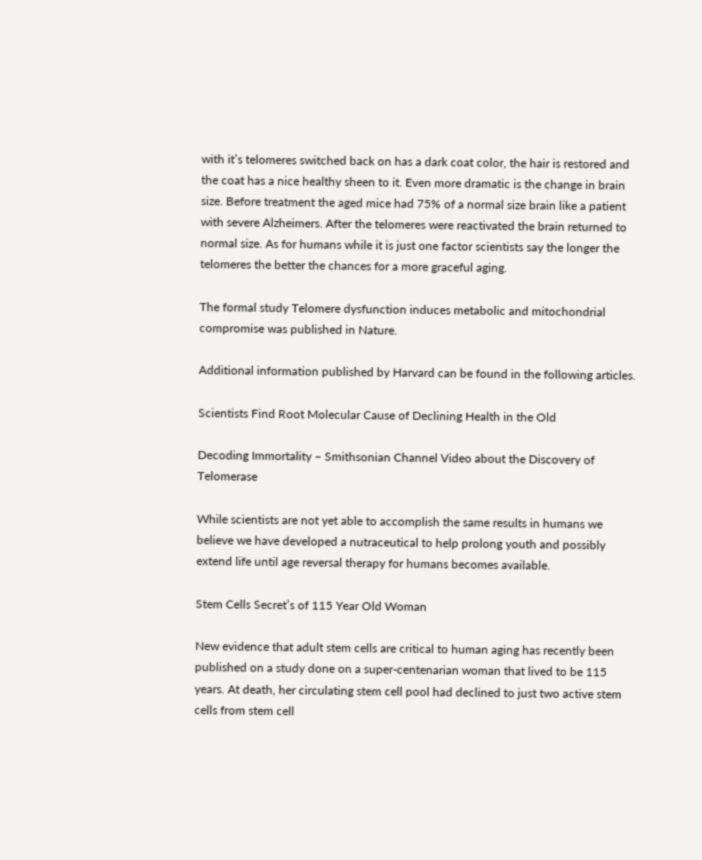with it’s telomeres switched back on has a dark coat color, the hair is restored and the coat has a nice healthy sheen to it. Even more dramatic is the change in brain size. Before treatment the aged mice had 75% of a normal size brain like a patient with severe Alzheimers. After the telomeres were reactivated the brain returned to normal size. As for humans while it is just one factor scientists say the longer the telomeres the better the chances for a more graceful aging.

The formal study Telomere dysfunction induces metabolic and mitochondrial compromise was published in Nature.

Additional information published by Harvard can be found in the following articles.

Scientists Find Root Molecular Cause of Declining Health in the Old

Decoding Immortality – Smithsonian Channel Video about the Discovery of Telomerase

While scientists are not yet able to accomplish the same results in humans we believe we have developed a nutraceutical to help prolong youth and possibly extend life until age reversal therapy for humans becomes available.

Stem Cells Secret’s of 115 Year Old Woman

New evidence that adult stem cells are critical to human aging has recently been published on a study done on a super-centenarian woman that lived to be 115 years. At death, her circulating stem cell pool had declined to just two active stem cells from stem cell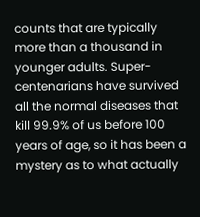counts that are typically more than a thousand in younger adults. Super-centenarians have survived all the normal diseases that kill 99.9% of us before 100 years of age, so it has been a mystery as to what actually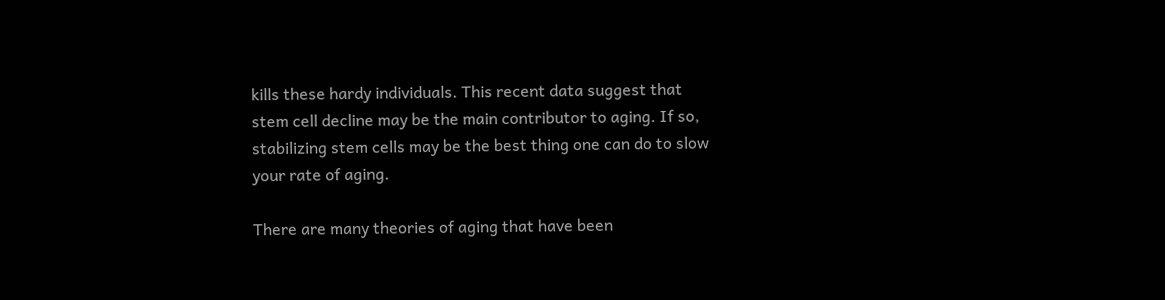kills these hardy individuals. This recent data suggest that stem cell decline may be the main contributor to aging. If so, stabilizing stem cells may be the best thing one can do to slow your rate of aging.

There are many theories of aging that have been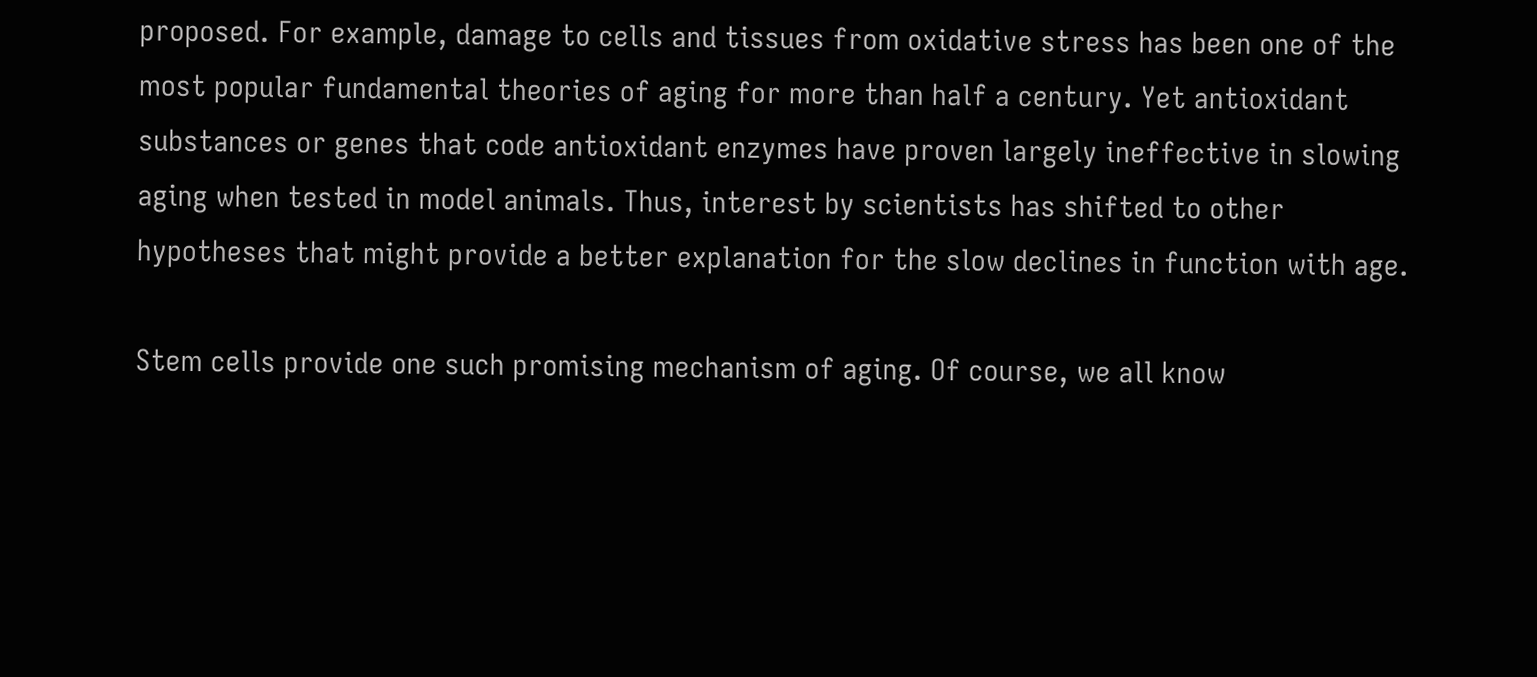proposed. For example, damage to cells and tissues from oxidative stress has been one of the most popular fundamental theories of aging for more than half a century. Yet antioxidant substances or genes that code antioxidant enzymes have proven largely ineffective in slowing aging when tested in model animals. Thus, interest by scientists has shifted to other hypotheses that might provide a better explanation for the slow declines in function with age.

Stem cells provide one such promising mechanism of aging. Of course, we all know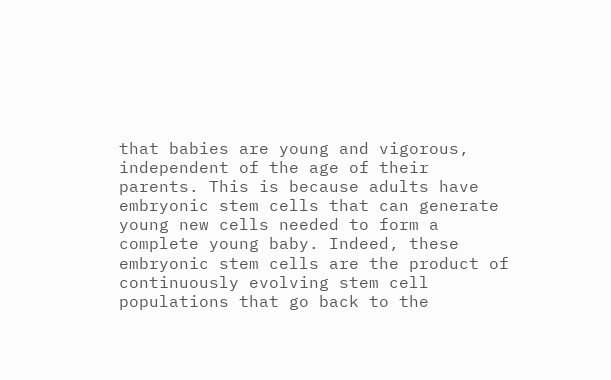that babies are young and vigorous, independent of the age of their parents. This is because adults have embryonic stem cells that can generate young new cells needed to form a complete young baby. Indeed, these embryonic stem cells are the product of continuously evolving stem cell populations that go back to the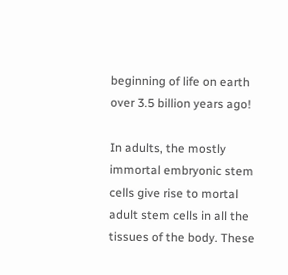beginning of life on earth over 3.5 billion years ago!

In adults, the mostly immortal embryonic stem cells give rise to mortal adult stem cells in all the tissues of the body. These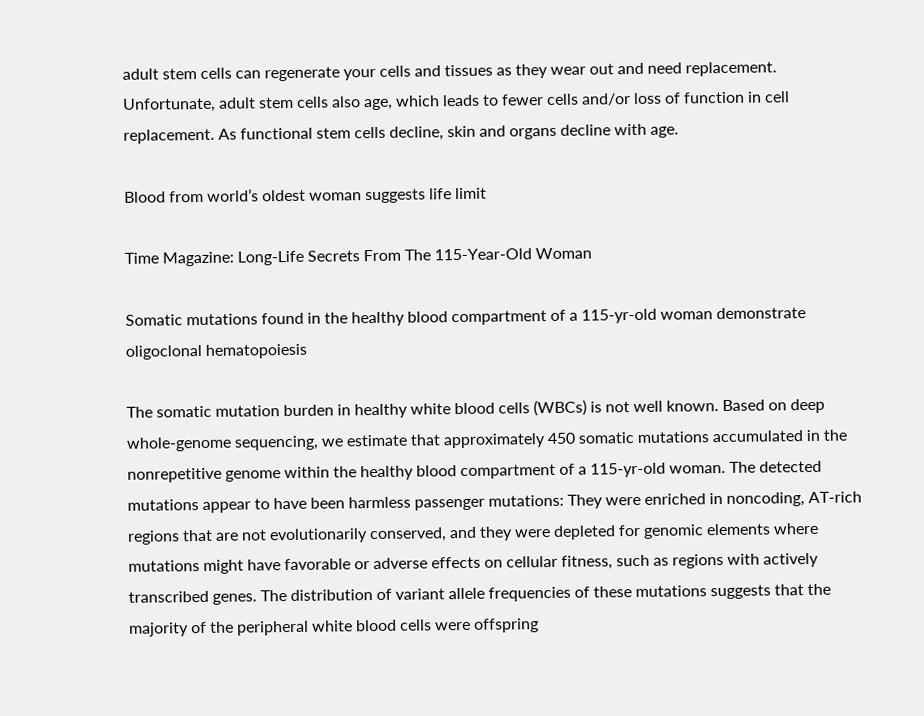adult stem cells can regenerate your cells and tissues as they wear out and need replacement. Unfortunate, adult stem cells also age, which leads to fewer cells and/or loss of function in cell replacement. As functional stem cells decline, skin and organs decline with age.

Blood from world’s oldest woman suggests life limit

Time Magazine: Long-Life Secrets From The 115-Year-Old Woman

Somatic mutations found in the healthy blood compartment of a 115-yr-old woman demonstrate oligoclonal hematopoiesis

The somatic mutation burden in healthy white blood cells (WBCs) is not well known. Based on deep whole-genome sequencing, we estimate that approximately 450 somatic mutations accumulated in the nonrepetitive genome within the healthy blood compartment of a 115-yr-old woman. The detected mutations appear to have been harmless passenger mutations: They were enriched in noncoding, AT-rich regions that are not evolutionarily conserved, and they were depleted for genomic elements where mutations might have favorable or adverse effects on cellular fitness, such as regions with actively transcribed genes. The distribution of variant allele frequencies of these mutations suggests that the majority of the peripheral white blood cells were offspring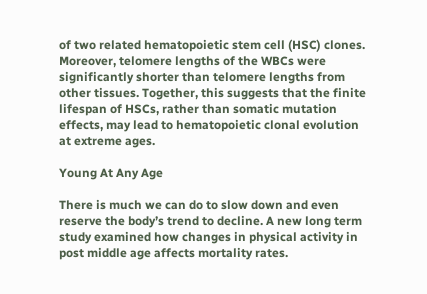of two related hematopoietic stem cell (HSC) clones. Moreover, telomere lengths of the WBCs were significantly shorter than telomere lengths from other tissues. Together, this suggests that the finite lifespan of HSCs, rather than somatic mutation effects, may lead to hematopoietic clonal evolution at extreme ages.

Young At Any Age

There is much we can do to slow down and even reserve the body’s trend to decline. A new long term study examined how changes in physical activity in post middle age affects mortality rates.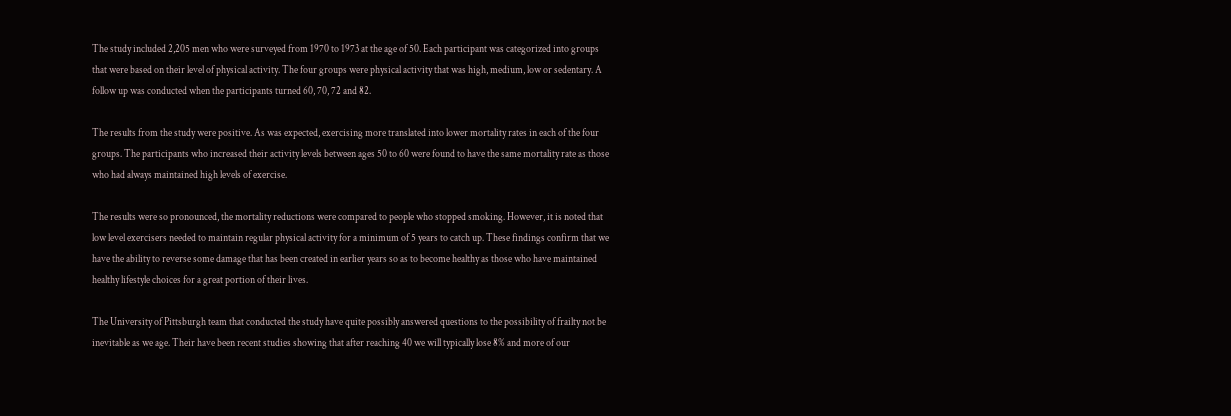The study included 2,205 men who were surveyed from 1970 to 1973 at the age of 50. Each participant was categorized into groups that were based on their level of physical activity. The four groups were physical activity that was high, medium, low or sedentary. A follow up was conducted when the participants turned 60, 70, 72 and 82.

The results from the study were positive. As was expected, exercising more translated into lower mortality rates in each of the four groups. The participants who increased their activity levels between ages 50 to 60 were found to have the same mortality rate as those who had always maintained high levels of exercise.

The results were so pronounced, the mortality reductions were compared to people who stopped smoking. However, it is noted that low level exercisers needed to maintain regular physical activity for a minimum of 5 years to catch up. These findings confirm that we have the ability to reverse some damage that has been created in earlier years so as to become healthy as those who have maintained healthy lifestyle choices for a great portion of their lives.

The University of Pittsburgh team that conducted the study have quite possibly answered questions to the possibility of frailty not be inevitable as we age. Their have been recent studies showing that after reaching 40 we will typically lose 8% and more of our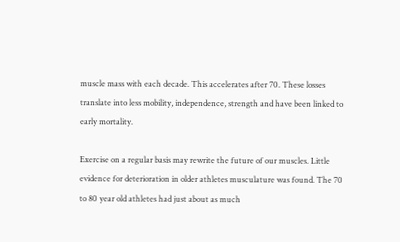muscle mass with each decade. This accelerates after 70. These losses translate into less mobility, independence, strength and have been linked to early mortality.

Exercise on a regular basis may rewrite the future of our muscles. Little evidence for deterioration in older athletes musculature was found. The 70 to 80 year old athletes had just about as much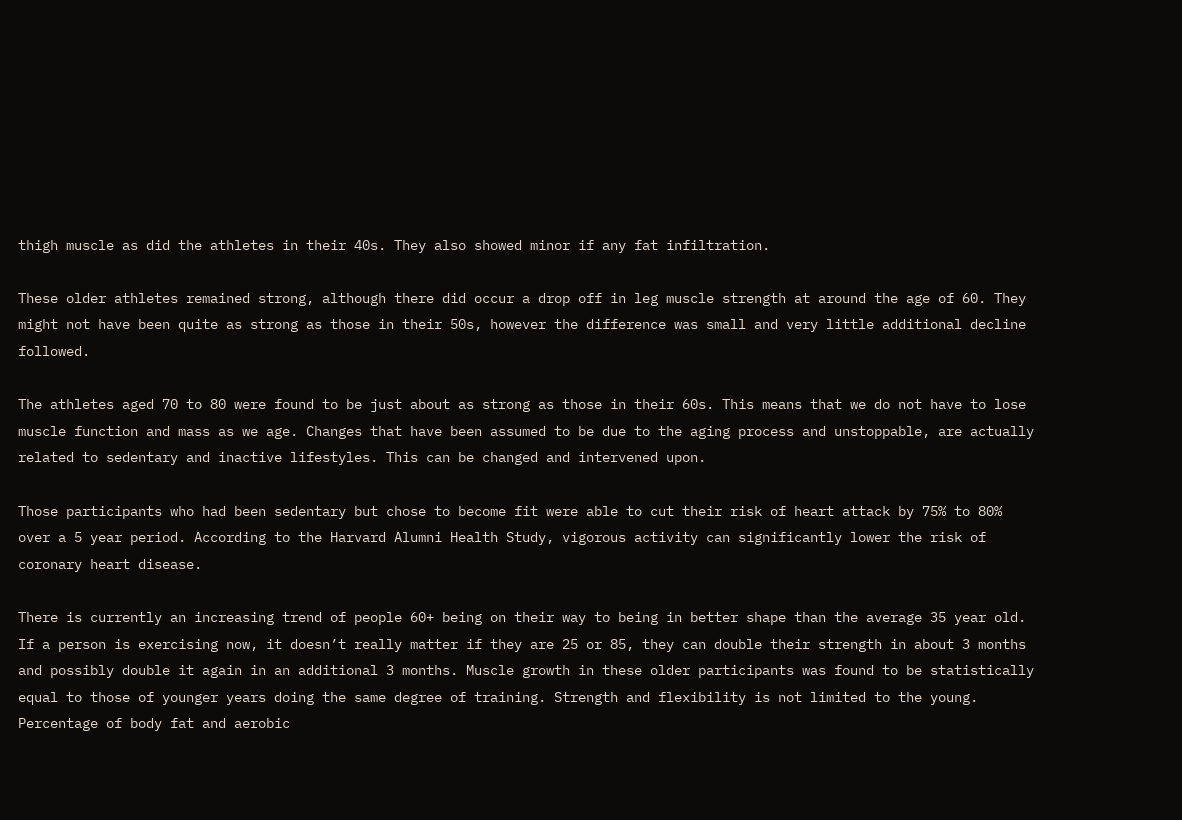thigh muscle as did the athletes in their 40s. They also showed minor if any fat infiltration.

These older athletes remained strong, although there did occur a drop off in leg muscle strength at around the age of 60. They might not have been quite as strong as those in their 50s, however the difference was small and very little additional decline followed.

The athletes aged 70 to 80 were found to be just about as strong as those in their 60s. This means that we do not have to lose muscle function and mass as we age. Changes that have been assumed to be due to the aging process and unstoppable, are actually related to sedentary and inactive lifestyles. This can be changed and intervened upon.

Those participants who had been sedentary but chose to become fit were able to cut their risk of heart attack by 75% to 80% over a 5 year period. According to the Harvard Alumni Health Study, vigorous activity can significantly lower the risk of coronary heart disease.

There is currently an increasing trend of people 60+ being on their way to being in better shape than the average 35 year old. If a person is exercising now, it doesn’t really matter if they are 25 or 85, they can double their strength in about 3 months and possibly double it again in an additional 3 months. Muscle growth in these older participants was found to be statistically equal to those of younger years doing the same degree of training. Strength and flexibility is not limited to the young. Percentage of body fat and aerobic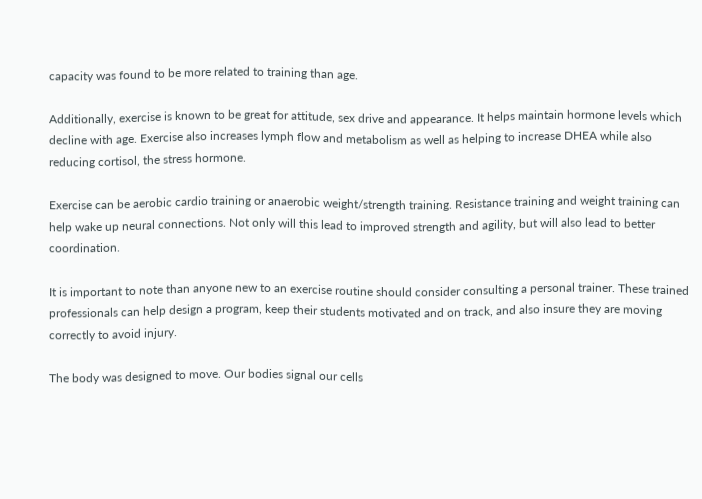capacity was found to be more related to training than age.

Additionally, exercise is known to be great for attitude, sex drive and appearance. It helps maintain hormone levels which decline with age. Exercise also increases lymph flow and metabolism as well as helping to increase DHEA while also reducing cortisol, the stress hormone.

Exercise can be aerobic cardio training or anaerobic weight/strength training. Resistance training and weight training can help wake up neural connections. Not only will this lead to improved strength and agility, but will also lead to better coordination.

It is important to note than anyone new to an exercise routine should consider consulting a personal trainer. These trained professionals can help design a program, keep their students motivated and on track, and also insure they are moving correctly to avoid injury.

The body was designed to move. Our bodies signal our cells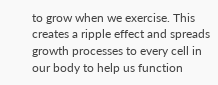to grow when we exercise. This creates a ripple effect and spreads growth processes to every cell in our body to help us function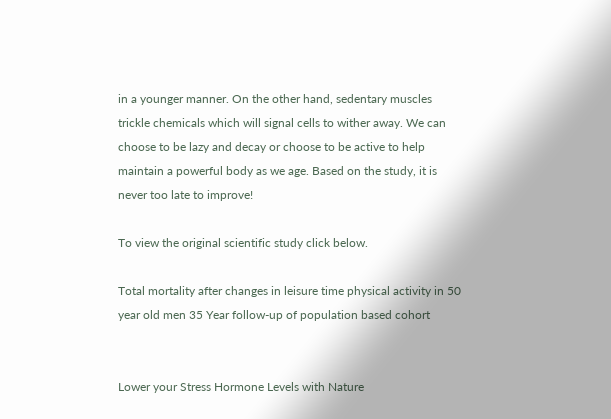in a younger manner. On the other hand, sedentary muscles trickle chemicals which will signal cells to wither away. We can choose to be lazy and decay or choose to be active to help maintain a powerful body as we age. Based on the study, it is never too late to improve!

To view the original scientific study click below.

Total mortality after changes in leisure time physical activity in 50 year old men 35 Year follow-up of population based cohort


Lower your Stress Hormone Levels with Nature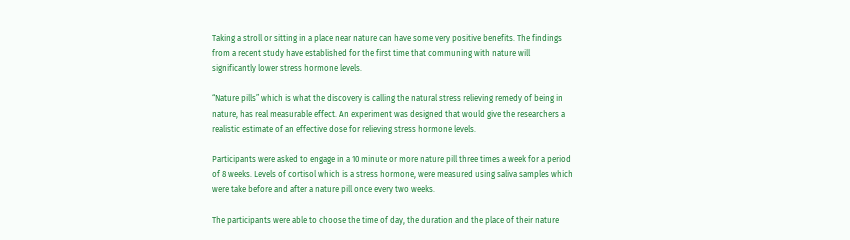Taking a stroll or sitting in a place near nature can have some very positive benefits. The findings from a recent study have established for the first time that communing with nature will significantly lower stress hormone levels.

“Nature pills” which is what the discovery is calling the natural stress relieving remedy of being in nature, has real measurable effect. An experiment was designed that would give the researchers a realistic estimate of an effective dose for relieving stress hormone levels.

Participants were asked to engage in a 10 minute or more nature pill three times a week for a period of 8 weeks. Levels of cortisol which is a stress hormone, were measured using saliva samples which were take before and after a nature pill once every two weeks.

The participants were able to choose the time of day, the duration and the place of their nature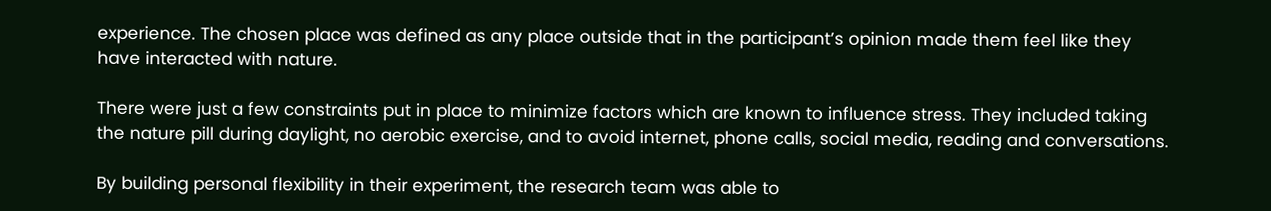experience. The chosen place was defined as any place outside that in the participant’s opinion made them feel like they have interacted with nature.

There were just a few constraints put in place to minimize factors which are known to influence stress. They included taking the nature pill during daylight, no aerobic exercise, and to avoid internet, phone calls, social media, reading and conversations.

By building personal flexibility in their experiment, the research team was able to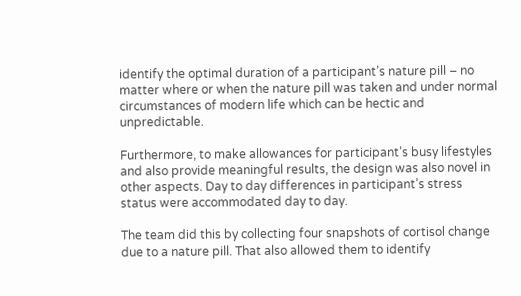identify the optimal duration of a participant’s nature pill – no matter where or when the nature pill was taken and under normal circumstances of modern life which can be hectic and unpredictable.

Furthermore, to make allowances for participant’s busy lifestyles and also provide meaningful results, the design was also novel in other aspects. Day to day differences in participant’s stress status were accommodated day to day.

The team did this by collecting four snapshots of cortisol change due to a nature pill. That also allowed them to identify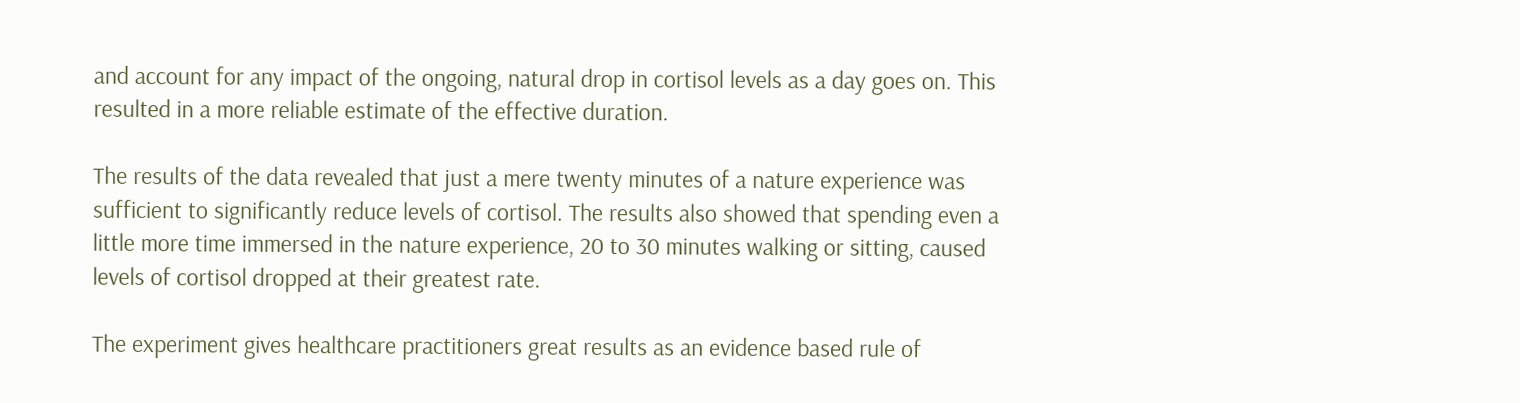and account for any impact of the ongoing, natural drop in cortisol levels as a day goes on. This resulted in a more reliable estimate of the effective duration.

The results of the data revealed that just a mere twenty minutes of a nature experience was sufficient to significantly reduce levels of cortisol. The results also showed that spending even a little more time immersed in the nature experience, 20 to 30 minutes walking or sitting, caused levels of cortisol dropped at their greatest rate.

The experiment gives healthcare practitioners great results as an evidence based rule of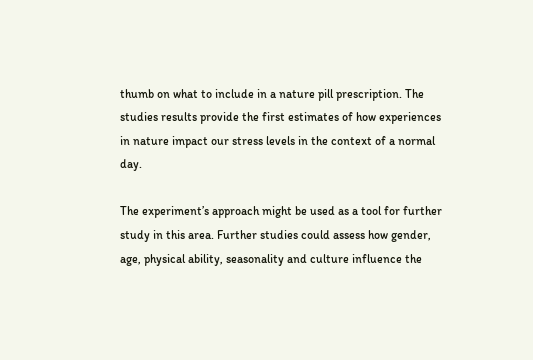thumb on what to include in a nature pill prescription. The studies results provide the first estimates of how experiences in nature impact our stress levels in the context of a normal day.

The experiment’s approach might be used as a tool for further study in this area. Further studies could assess how gender, age, physical ability, seasonality and culture influence the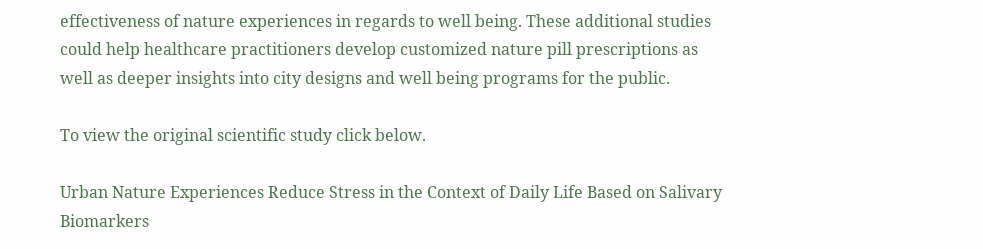effectiveness of nature experiences in regards to well being. These additional studies could help healthcare practitioners develop customized nature pill prescriptions as well as deeper insights into city designs and well being programs for the public.

To view the original scientific study click below.

Urban Nature Experiences Reduce Stress in the Context of Daily Life Based on Salivary Biomarkers